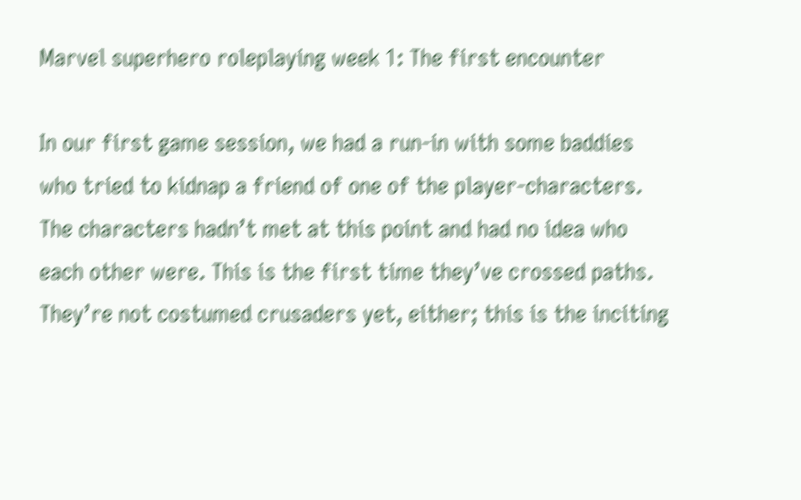Marvel superhero roleplaying week 1: The first encounter

In our first game session, we had a run-in with some baddies who tried to kidnap a friend of one of the player-characters. The characters hadn’t met at this point and had no idea who each other were. This is the first time they’ve crossed paths. They’re not costumed crusaders yet, either; this is the inciting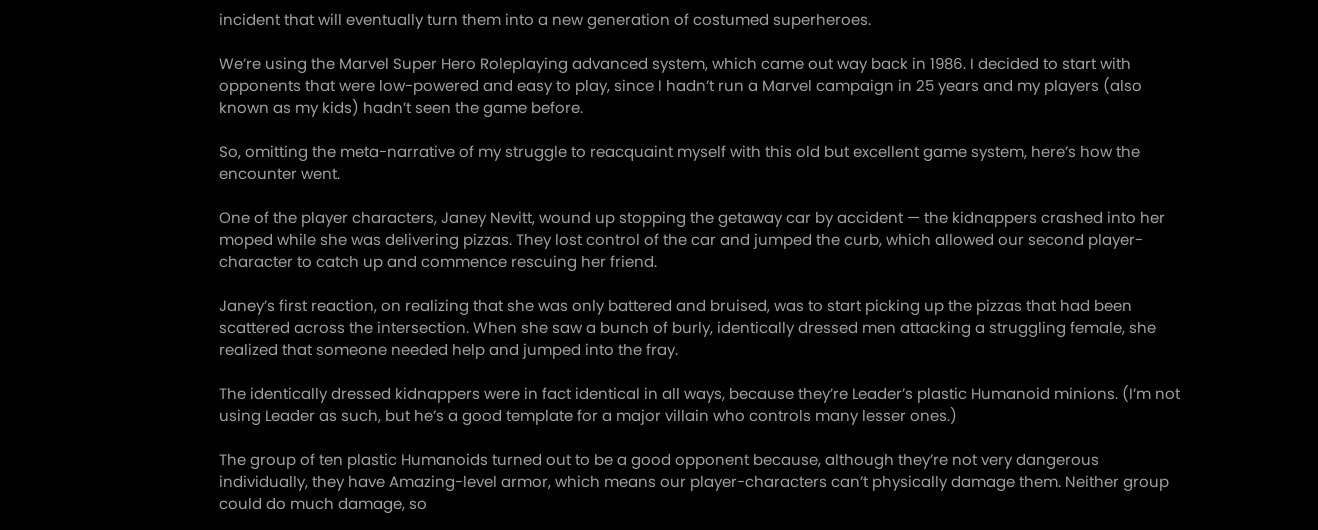incident that will eventually turn them into a new generation of costumed superheroes.

We’re using the Marvel Super Hero Roleplaying advanced system, which came out way back in 1986. I decided to start with opponents that were low-powered and easy to play, since I hadn’t run a Marvel campaign in 25 years and my players (also known as my kids) hadn’t seen the game before.

So, omitting the meta-narrative of my struggle to reacquaint myself with this old but excellent game system, here’s how the encounter went.

One of the player characters, Janey Nevitt, wound up stopping the getaway car by accident — the kidnappers crashed into her moped while she was delivering pizzas. They lost control of the car and jumped the curb, which allowed our second player-character to catch up and commence rescuing her friend.

Janey’s first reaction, on realizing that she was only battered and bruised, was to start picking up the pizzas that had been scattered across the intersection. When she saw a bunch of burly, identically dressed men attacking a struggling female, she realized that someone needed help and jumped into the fray.

The identically dressed kidnappers were in fact identical in all ways, because they’re Leader’s plastic Humanoid minions. (I’m not using Leader as such, but he’s a good template for a major villain who controls many lesser ones.)

The group of ten plastic Humanoids turned out to be a good opponent because, although they’re not very dangerous individually, they have Amazing-level armor, which means our player-characters can’t physically damage them. Neither group could do much damage, so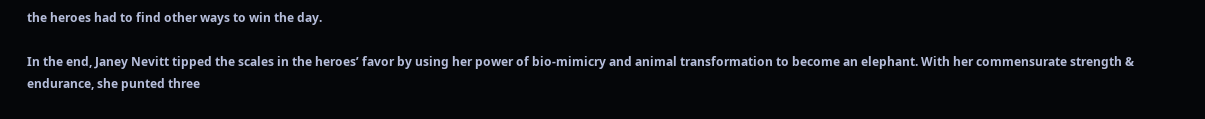the heroes had to find other ways to win the day.

In the end, Janey Nevitt tipped the scales in the heroes’ favor by using her power of bio-mimicry and animal transformation to become an elephant. With her commensurate strength & endurance, she punted three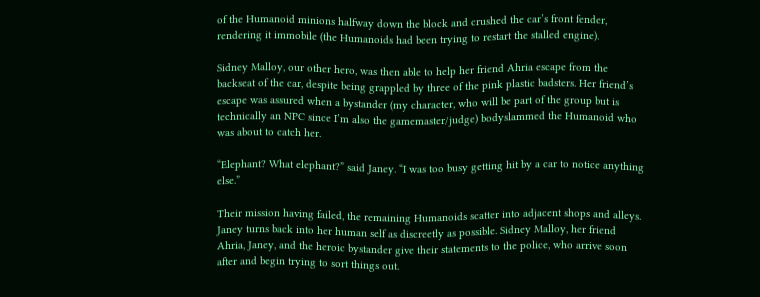of the Humanoid minions halfway down the block and crushed the car’s front fender, rendering it immobile (the Humanoids had been trying to restart the stalled engine).

Sidney Malloy, our other hero, was then able to help her friend Ahria escape from the backseat of the car, despite being grappled by three of the pink plastic badsters. Her friend’s escape was assured when a bystander (my character, who will be part of the group but is technically an NPC since I’m also the gamemaster/judge) bodyslammed the Humanoid who was about to catch her.

“Elephant? What elephant?” said Janey. “I was too busy getting hit by a car to notice anything else.”

Their mission having failed, the remaining Humanoids scatter into adjacent shops and alleys. Janey turns back into her human self as discreetly as possible. Sidney Malloy, her friend Ahria, Janey, and the heroic bystander give their statements to the police, who arrive soon after and begin trying to sort things out.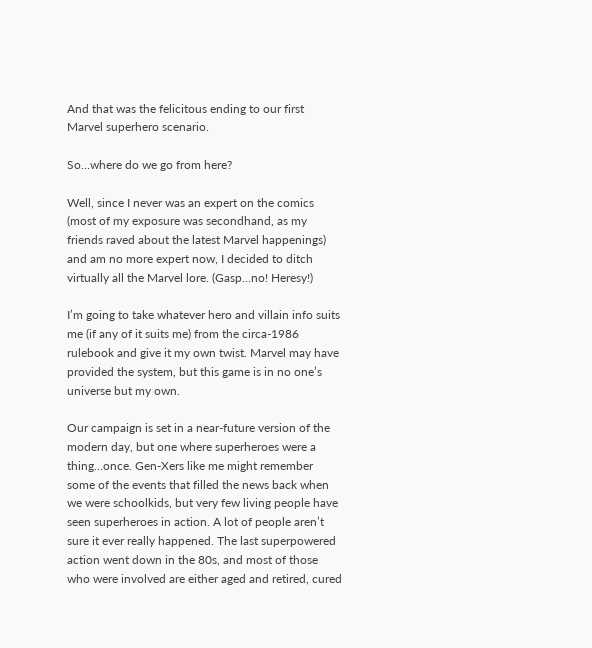And that was the felicitous ending to our first Marvel superhero scenario.

So…where do we go from here?

Well, since I never was an expert on the comics (most of my exposure was secondhand, as my friends raved about the latest Marvel happenings) and am no more expert now, I decided to ditch virtually all the Marvel lore. (Gasp…no! Heresy!)

I’m going to take whatever hero and villain info suits me (if any of it suits me) from the circa-1986 rulebook and give it my own twist. Marvel may have provided the system, but this game is in no one’s universe but my own.

Our campaign is set in a near-future version of the modern day, but one where superheroes were a thing…once. Gen-Xers like me might remember some of the events that filled the news back when we were schoolkids, but very few living people have seen superheroes in action. A lot of people aren’t sure it ever really happened. The last superpowered action went down in the 80s, and most of those who were involved are either aged and retired, cured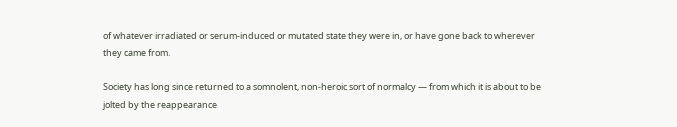of whatever irradiated or serum-induced or mutated state they were in, or have gone back to wherever they came from.

Society has long since returned to a somnolent, non-heroic sort of normalcy — from which it is about to be jolted by the reappearance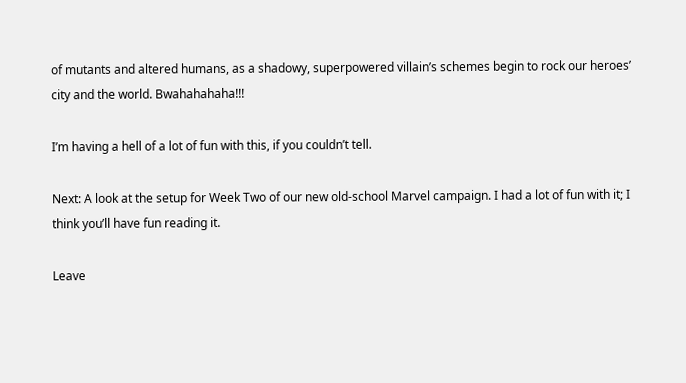of mutants and altered humans, as a shadowy, superpowered villain’s schemes begin to rock our heroes’ city and the world. Bwahahahaha!!!

I’m having a hell of a lot of fun with this, if you couldn’t tell.

Next: A look at the setup for Week Two of our new old-school Marvel campaign. I had a lot of fun with it; I think you’ll have fun reading it.

Leave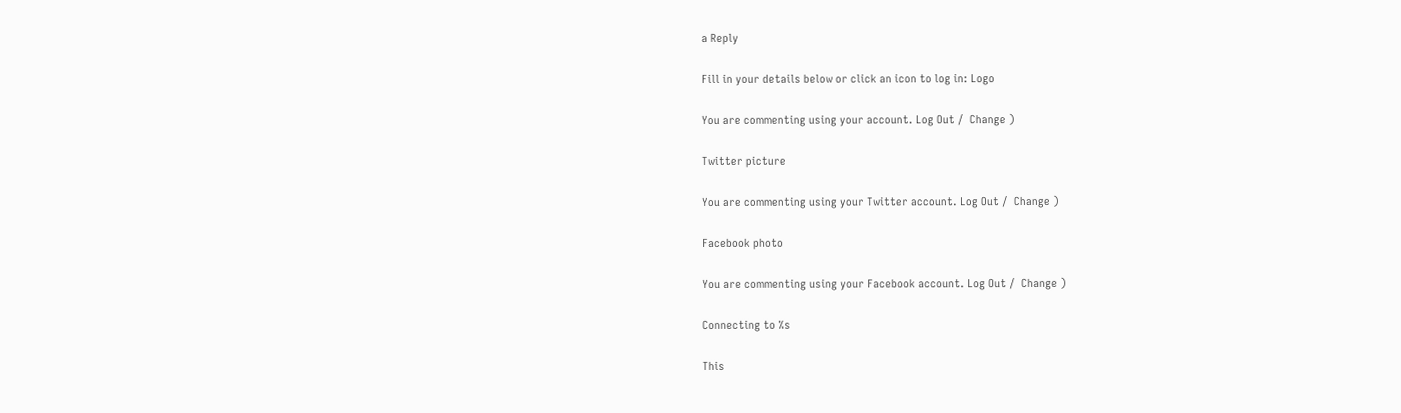a Reply

Fill in your details below or click an icon to log in: Logo

You are commenting using your account. Log Out /  Change )

Twitter picture

You are commenting using your Twitter account. Log Out /  Change )

Facebook photo

You are commenting using your Facebook account. Log Out /  Change )

Connecting to %s

This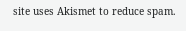site uses Akismet to reduce spam.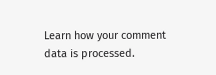Learn how your comment data is processed.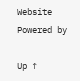Website Powered by

Up ↑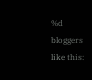%d bloggers like this: